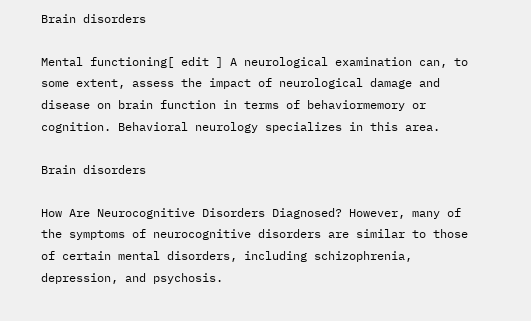Brain disorders

Mental functioning[ edit ] A neurological examination can, to some extent, assess the impact of neurological damage and disease on brain function in terms of behaviormemory or cognition. Behavioral neurology specializes in this area.

Brain disorders

How Are Neurocognitive Disorders Diagnosed? However, many of the symptoms of neurocognitive disorders are similar to those of certain mental disorders, including schizophrenia, depression, and psychosis.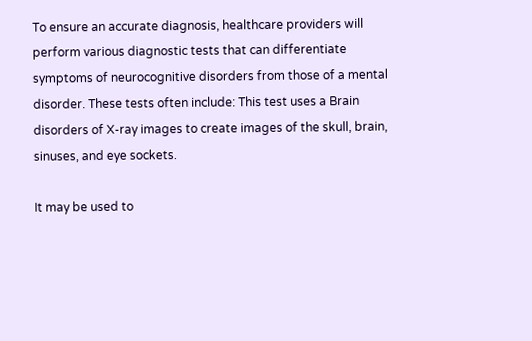To ensure an accurate diagnosis, healthcare providers will perform various diagnostic tests that can differentiate symptoms of neurocognitive disorders from those of a mental disorder. These tests often include: This test uses a Brain disorders of X-ray images to create images of the skull, brain, sinuses, and eye sockets.

It may be used to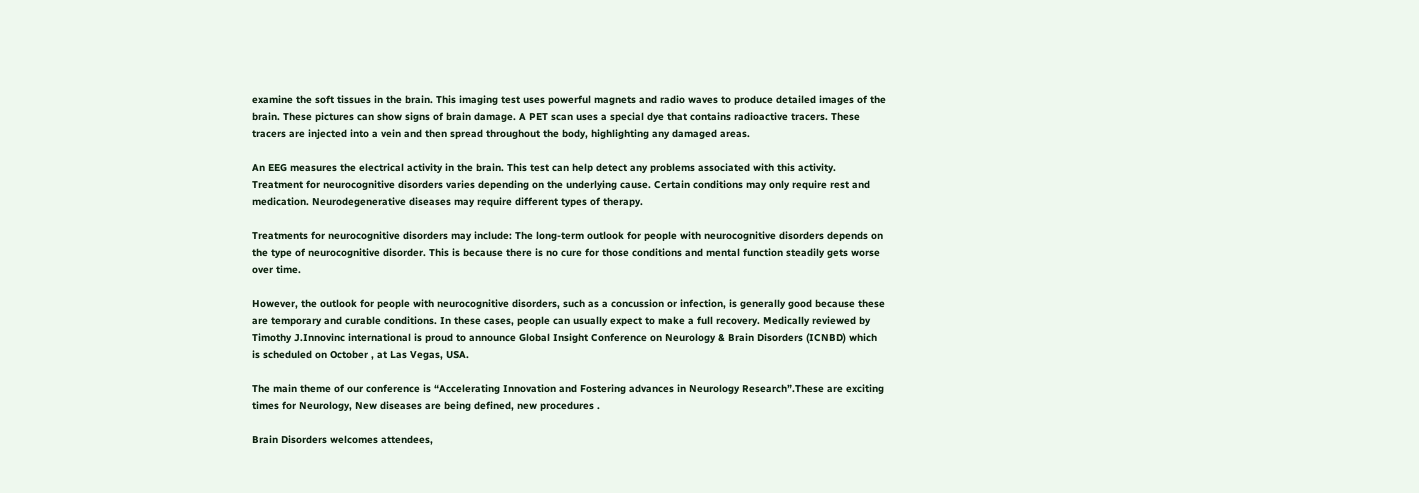examine the soft tissues in the brain. This imaging test uses powerful magnets and radio waves to produce detailed images of the brain. These pictures can show signs of brain damage. A PET scan uses a special dye that contains radioactive tracers. These tracers are injected into a vein and then spread throughout the body, highlighting any damaged areas.

An EEG measures the electrical activity in the brain. This test can help detect any problems associated with this activity. Treatment for neurocognitive disorders varies depending on the underlying cause. Certain conditions may only require rest and medication. Neurodegenerative diseases may require different types of therapy.

Treatments for neurocognitive disorders may include: The long-term outlook for people with neurocognitive disorders depends on the type of neurocognitive disorder. This is because there is no cure for those conditions and mental function steadily gets worse over time.

However, the outlook for people with neurocognitive disorders, such as a concussion or infection, is generally good because these are temporary and curable conditions. In these cases, people can usually expect to make a full recovery. Medically reviewed by Timothy J.Innovinc international is proud to announce Global Insight Conference on Neurology & Brain Disorders (ICNBD) which is scheduled on October , at Las Vegas, USA.

The main theme of our conference is “Accelerating Innovation and Fostering advances in Neurology Research”.These are exciting times for Neurology, New diseases are being defined, new procedures .

Brain Disorders welcomes attendees,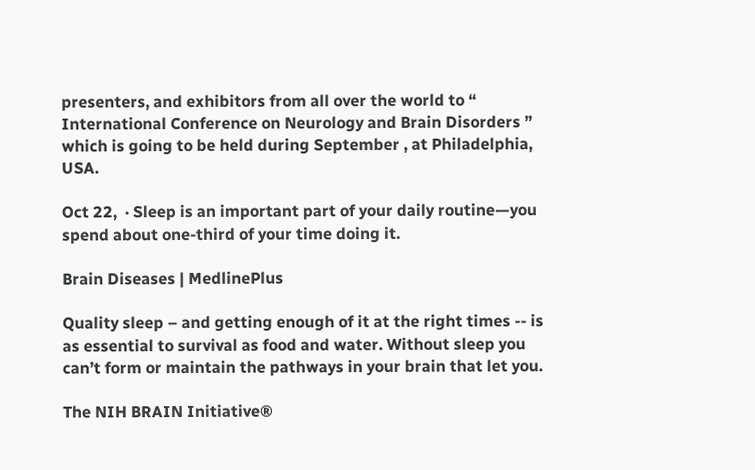presenters, and exhibitors from all over the world to “ International Conference on Neurology and Brain Disorders ” which is going to be held during September , at Philadelphia, USA.

Oct 22,  · Sleep is an important part of your daily routine—you spend about one-third of your time doing it.

Brain Diseases | MedlinePlus

Quality sleep – and getting enough of it at the right times -- is as essential to survival as food and water. Without sleep you can’t form or maintain the pathways in your brain that let you.

The NIH BRAIN Initiative®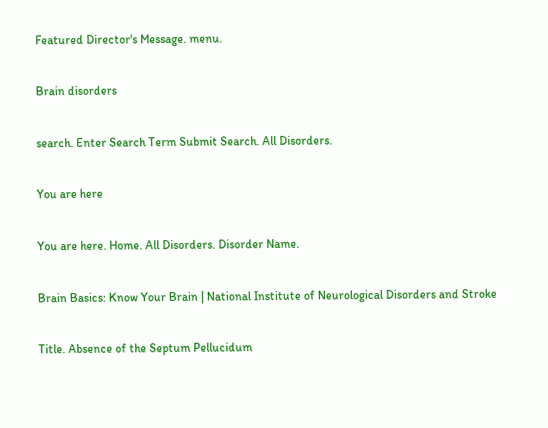Featured Director's Message. menu.

Brain disorders

search. Enter Search Term Submit Search. All Disorders.

You are here

You are here. Home. All Disorders. Disorder Name.

Brain Basics: Know Your Brain | National Institute of Neurological Disorders and Stroke

Title. Absence of the Septum Pellucidum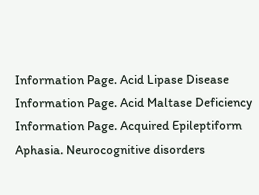Information Page. Acid Lipase Disease Information Page. Acid Maltase Deficiency Information Page. Acquired Epileptiform Aphasia. Neurocognitive disorders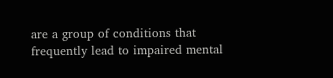are a group of conditions that frequently lead to impaired mental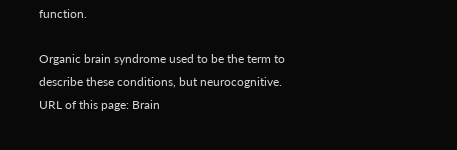function.

Organic brain syndrome used to be the term to describe these conditions, but neurocognitive. URL of this page: Brain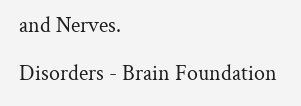and Nerves.

Disorders - Brain Foundation